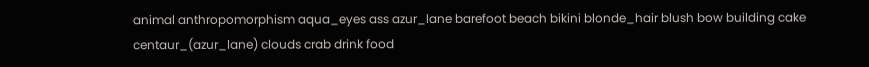animal anthropomorphism aqua_eyes ass azur_lane barefoot beach bikini blonde_hair blush bow building cake centaur_(azur_lane) clouds crab drink food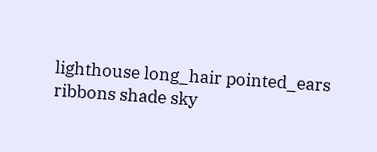lighthouse long_hair pointed_ears ribbons shade sky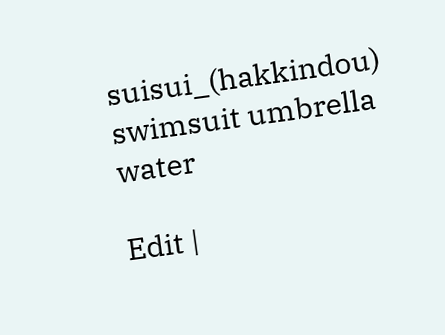suisui_(hakkindou) swimsuit umbrella water

Edit |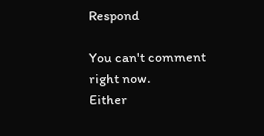Respond

You can't comment right now.
Either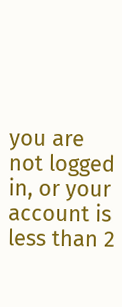you are not logged in, or your account is less than 2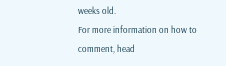weeks old.
For more information on how to comment, head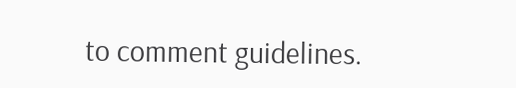to comment guidelines.